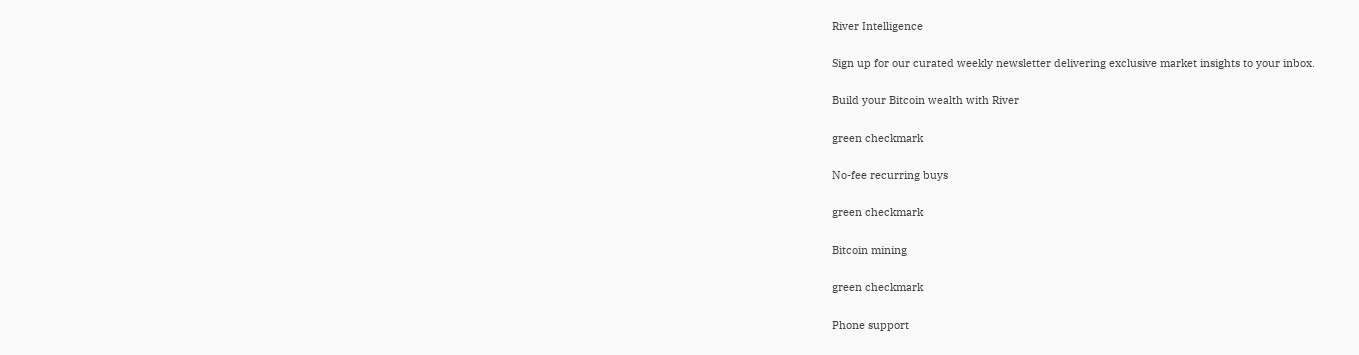River Intelligence

Sign up for our curated weekly newsletter delivering exclusive market insights to your inbox.

Build your Bitcoin wealth with River

green checkmark

No-fee recurring buys

green checkmark

Bitcoin mining

green checkmark

Phone support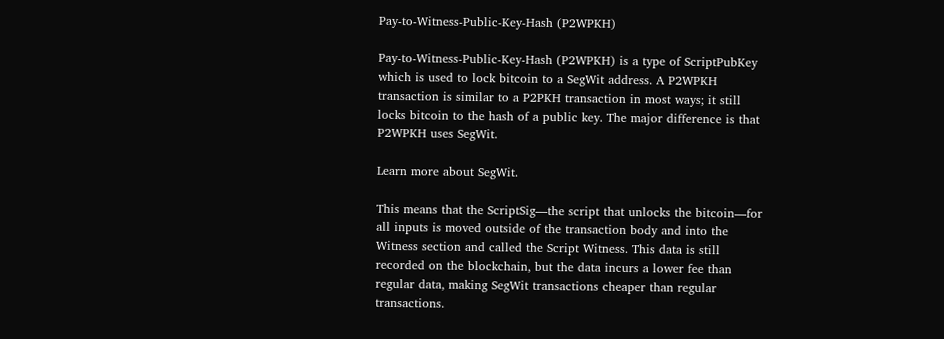Pay-to-Witness-Public-Key-Hash (P2WPKH)

Pay-to-Witness-Public-Key-Hash (P2WPKH) is a type of ScriptPubKey which is used to lock bitcoin to a SegWit address. A P2WPKH transaction is similar to a P2PKH transaction in most ways; it still locks bitcoin to the hash of a public key. The major difference is that P2WPKH uses SegWit.

Learn more about SegWit.

This means that the ScriptSig—the script that unlocks the bitcoin—for all inputs is moved outside of the transaction body and into the Witness section and called the Script Witness. This data is still recorded on the blockchain, but the data incurs a lower fee than regular data, making SegWit transactions cheaper than regular transactions.